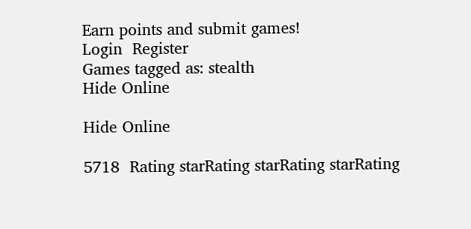Earn points and submit games!
Login  Register
Games tagged as: stealth
Hide Online

Hide Online

5718  Rating starRating starRating starRating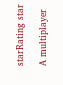starRating star

A multiplayer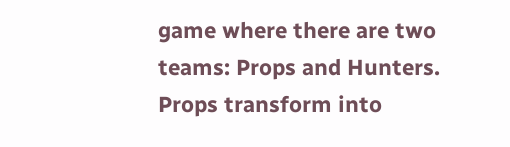game where there are two teams: Props and Hunters. Props transform into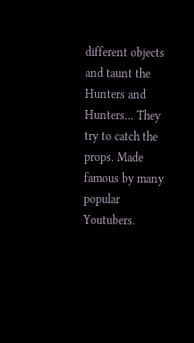different objects and taunt the Hunters and Hunters... They try to catch the props. Made famous by many popular Youtubers.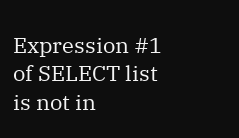Expression #1 of SELECT list is not in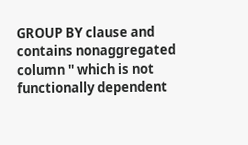GROUP BY clause and contains nonaggregated column '' which is not functionally dependent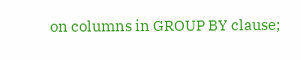on columns in GROUP BY clause;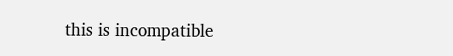this is incompatible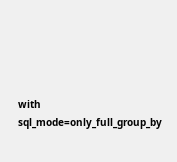with sql_mode=only_full_group_by